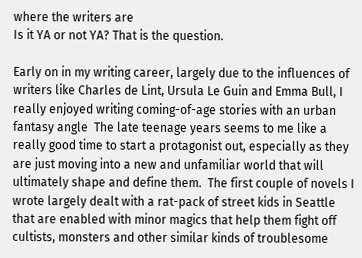where the writers are
Is it YA or not YA? That is the question.

Early on in my writing career, largely due to the influences of writers like Charles de Lint, Ursula Le Guin and Emma Bull, I really enjoyed writing coming-of-age stories with an urban fantasy angle  The late teenage years seems to me like a really good time to start a protagonist out, especially as they are just moving into a new and unfamiliar world that will ultimately shape and define them.  The first couple of novels I wrote largely dealt with a rat-pack of street kids in Seattle that are enabled with minor magics that help them fight off cultists, monsters and other similar kinds of troublesome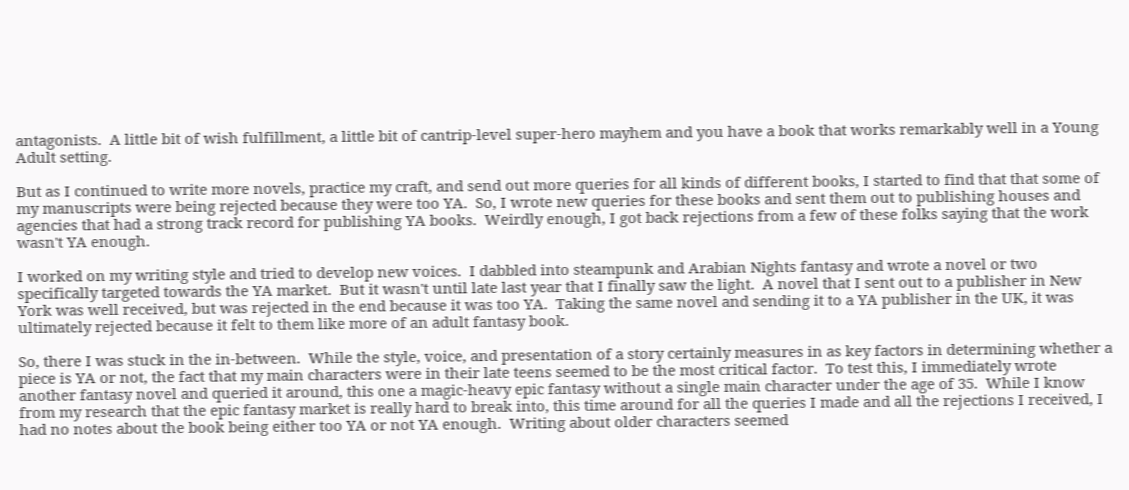antagonists.  A little bit of wish fulfillment, a little bit of cantrip-level super-hero mayhem and you have a book that works remarkably well in a Young Adult setting.

But as I continued to write more novels, practice my craft, and send out more queries for all kinds of different books, I started to find that that some of my manuscripts were being rejected because they were too YA.  So, I wrote new queries for these books and sent them out to publishing houses and agencies that had a strong track record for publishing YA books.  Weirdly enough, I got back rejections from a few of these folks saying that the work wasn't YA enough.

I worked on my writing style and tried to develop new voices.  I dabbled into steampunk and Arabian Nights fantasy and wrote a novel or two specifically targeted towards the YA market.  But it wasn't until late last year that I finally saw the light.  A novel that I sent out to a publisher in New York was well received, but was rejected in the end because it was too YA.  Taking the same novel and sending it to a YA publisher in the UK, it was ultimately rejected because it felt to them like more of an adult fantasy book.

So, there I was stuck in the in-between.  While the style, voice, and presentation of a story certainly measures in as key factors in determining whether a piece is YA or not, the fact that my main characters were in their late teens seemed to be the most critical factor.  To test this, I immediately wrote another fantasy novel and queried it around, this one a magic-heavy epic fantasy without a single main character under the age of 35.  While I know from my research that the epic fantasy market is really hard to break into, this time around for all the queries I made and all the rejections I received, I had no notes about the book being either too YA or not YA enough.  Writing about older characters seemed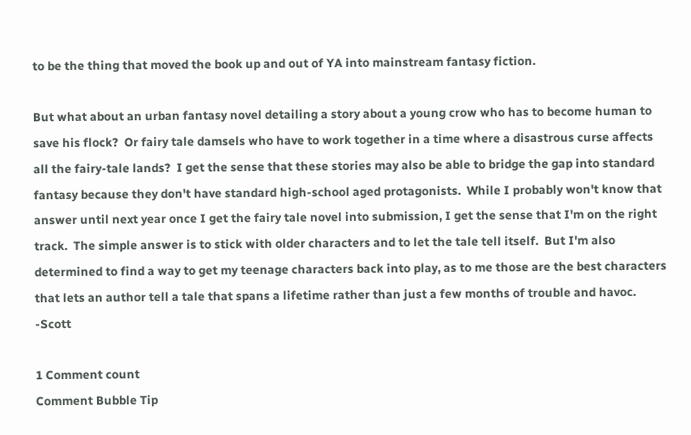to be the thing that moved the book up and out of YA into mainstream fantasy fiction.

But what about an urban fantasy novel detailing a story about a young crow who has to become human to save his flock?  Or fairy tale damsels who have to work together in a time where a disastrous curse affects all the fairy-tale lands?  I get the sense that these stories may also be able to bridge the gap into standard fantasy because they don't have standard high-school aged protagonists.  While I probably won't know that answer until next year once I get the fairy tale novel into submission, I get the sense that I'm on the right track.  The simple answer is to stick with older characters and to let the tale tell itself.  But I'm also determined to find a way to get my teenage characters back into play, as to me those are the best characters that lets an author tell a tale that spans a lifetime rather than just a few months of trouble and havoc.  -Scott

1 Comment count
Comment Bubble Tip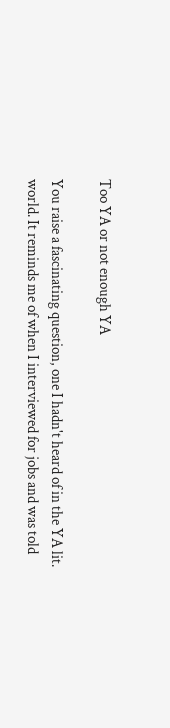Too YA or not enough YA

You raise a fascinating question, one I hadn't heard of in the YA lit. world. It reminds me of when I interviewed for jobs and was told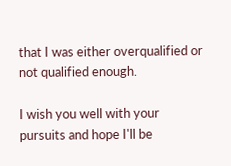that I was either overqualified or not qualified enough.

I wish you well with your pursuits and hope I'll be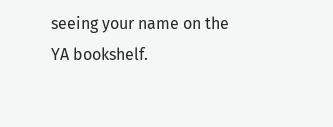seeing your name on the YA bookshelf.